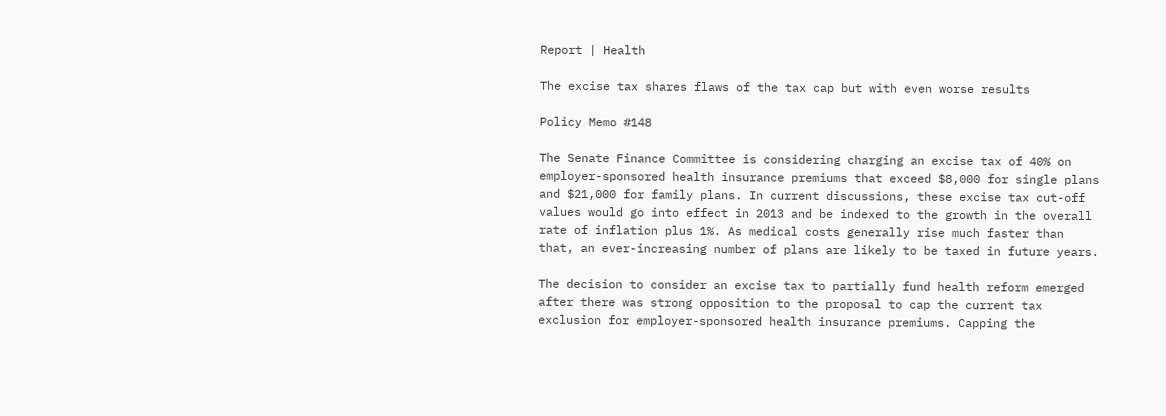Report | Health

The excise tax shares flaws of the tax cap but with even worse results

Policy Memo #148

The Senate Finance Committee is considering charging an excise tax of 40% on employer-sponsored health insurance premiums that exceed $8,000 for single plans and $21,000 for family plans. In current discussions, these excise tax cut-off values would go into effect in 2013 and be indexed to the growth in the overall rate of inflation plus 1%. As medical costs generally rise much faster than that, an ever-increasing number of plans are likely to be taxed in future years.

The decision to consider an excise tax to partially fund health reform emerged after there was strong opposition to the proposal to cap the current tax exclusion for employer-sponsored health insurance premiums. Capping the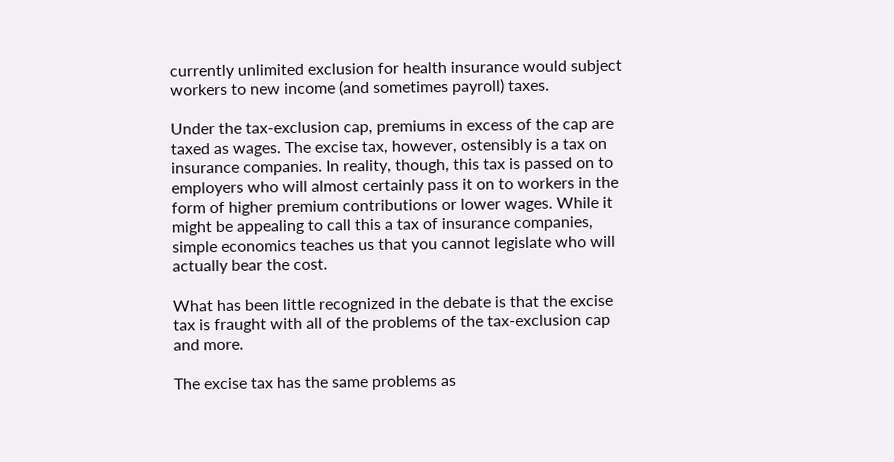currently unlimited exclusion for health insurance would subject workers to new income (and sometimes payroll) taxes.

Under the tax-exclusion cap, premiums in excess of the cap are taxed as wages. The excise tax, however, ostensibly is a tax on insurance companies. In reality, though, this tax is passed on to employers who will almost certainly pass it on to workers in the form of higher premium contributions or lower wages. While it might be appealing to call this a tax of insurance companies, simple economics teaches us that you cannot legislate who will actually bear the cost.

What has been little recognized in the debate is that the excise tax is fraught with all of the problems of the tax-exclusion cap and more.

The excise tax has the same problems as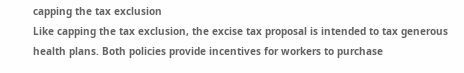capping the tax exclusion
Like capping the tax exclusion, the excise tax proposal is intended to tax generous health plans. Both policies provide incentives for workers to purchase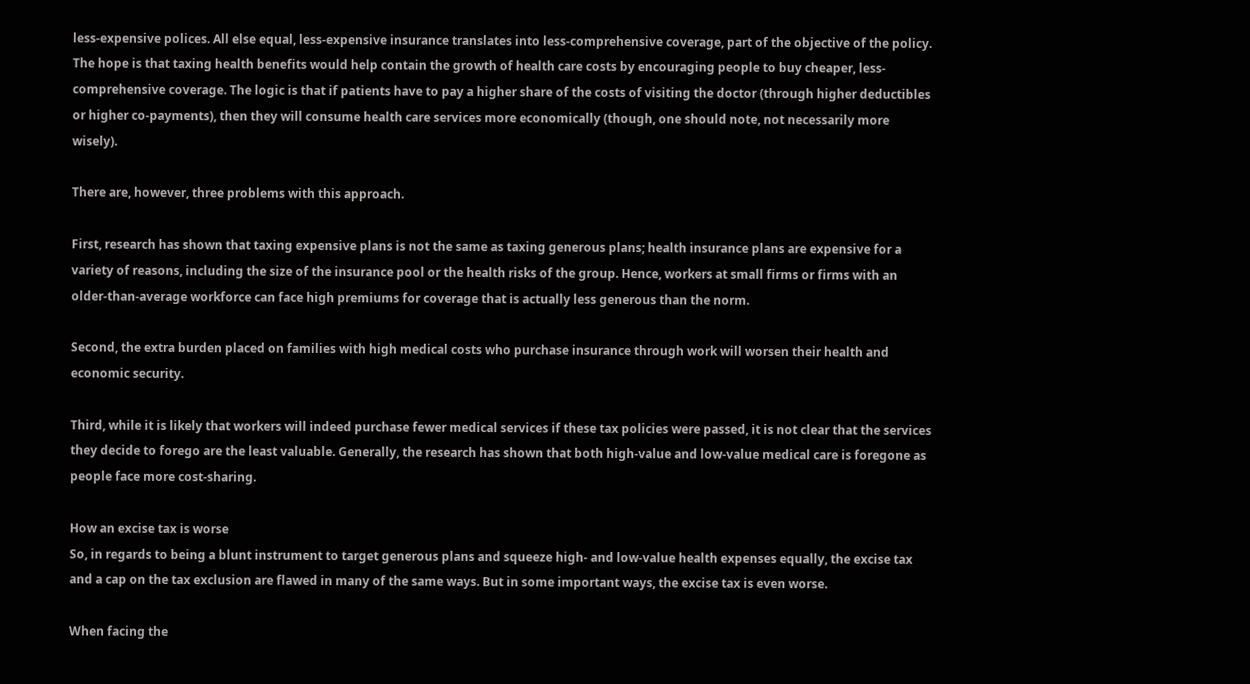less-expensive polices. All else equal, less-expensive insurance translates into less-comprehensive coverage, part of the objective of the policy. The hope is that taxing health benefits would help contain the growth of health care costs by encouraging people to buy cheaper, less-comprehensive coverage. The logic is that if patients have to pay a higher share of the costs of visiting the doctor (through higher deductibles or higher co-payments), then they will consume health care services more economically (though, one should note, not necessarily more wisely).

There are, however, three problems with this approach.

First, research has shown that taxing expensive plans is not the same as taxing generous plans; health insurance plans are expensive for a variety of reasons, including the size of the insurance pool or the health risks of the group. Hence, workers at small firms or firms with an older-than-average workforce can face high premiums for coverage that is actually less generous than the norm.

Second, the extra burden placed on families with high medical costs who purchase insurance through work will worsen their health and economic security.

Third, while it is likely that workers will indeed purchase fewer medical services if these tax policies were passed, it is not clear that the services they decide to forego are the least valuable. Generally, the research has shown that both high-value and low-value medical care is foregone as people face more cost-sharing.

How an excise tax is worse
So, in regards to being a blunt instrument to target generous plans and squeeze high- and low-value health expenses equally, the excise tax and a cap on the tax exclusion are flawed in many of the same ways. But in some important ways, the excise tax is even worse.

When facing the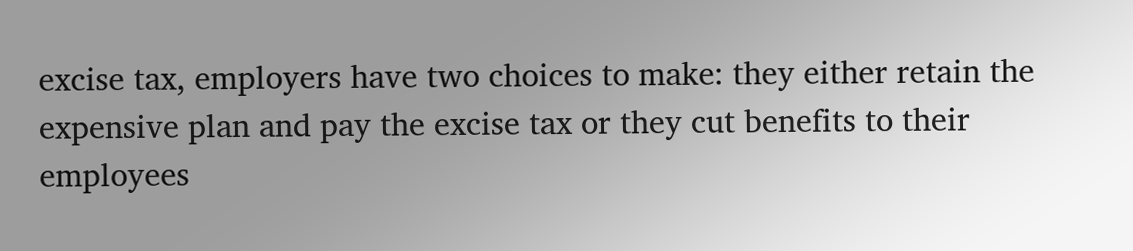excise tax, employers have two choices to make: they either retain the expensive plan and pay the excise tax or they cut benefits to their employees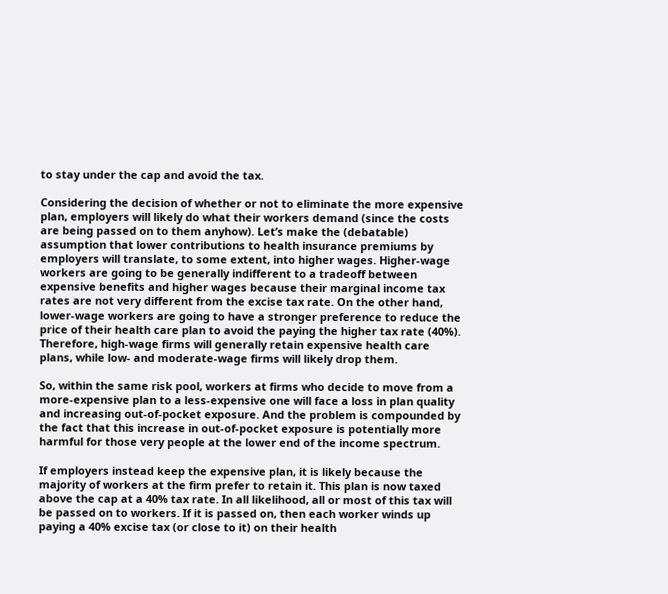to stay under the cap and avoid the tax.

Considering the decision of whether or not to eliminate the more expensive plan, employers will likely do what their workers demand (since the costs are being passed on to them anyhow). Let’s make the (debatable) assumption that lower contributions to health insurance premiums by employers will translate, to some extent, into higher wages. Higher-wage workers are going to be generally indifferent to a tradeoff between expensive benefits and higher wages because their marginal income tax rates are not very different from the excise tax rate. On the other hand, lower-wage workers are going to have a stronger preference to reduce the price of their health care plan to avoid the paying the higher tax rate (40%). Therefore, high-wage firms will generally retain expensive health care plans, while low- and moderate-wage firms will likely drop them.

So, within the same risk pool, workers at firms who decide to move from a more-expensive plan to a less-expensive one will face a loss in plan quality and increasing out-of-pocket exposure. And the problem is compounded by the fact that this increase in out-of-pocket exposure is potentially more harmful for those very people at the lower end of the income spectrum.

If employers instead keep the expensive plan, it is likely because the majority of workers at the firm prefer to retain it. This plan is now taxed above the cap at a 40% tax rate. In all likelihood, all or most of this tax will be passed on to workers. If it is passed on, then each worker winds up paying a 40% excise tax (or close to it) on their health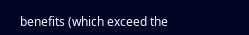benefits (which exceed the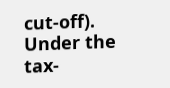cut-off). Under the tax-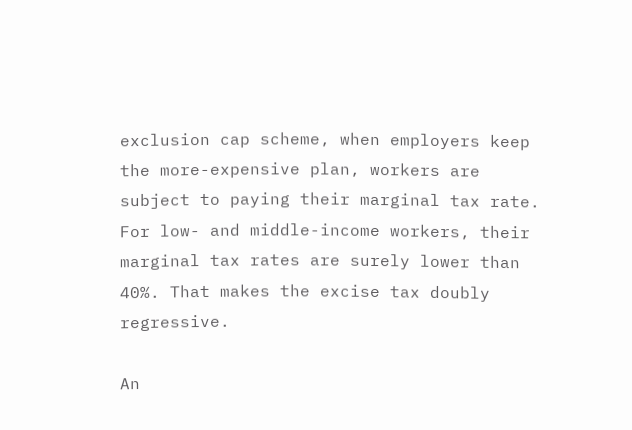exclusion cap scheme, when employers keep the more-expensive plan, workers are subject to paying their marginal tax rate. For low- and middle-income workers, their marginal tax rates are surely lower than 40%. That makes the excise tax doubly regressive.

An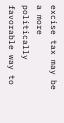excise tax may be a more politically favorable way to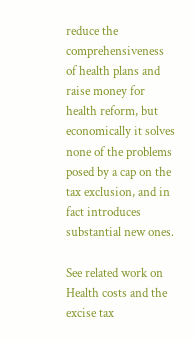reduce the comprehensiveness of health plans and raise money for health reform, but economically it solves none of the problems posed by a cap on the tax exclusion, and in fact introduces substantial new ones.

See related work on Health costs and the excise tax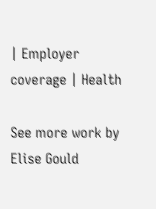| Employer coverage | Health

See more work by Elise Gould